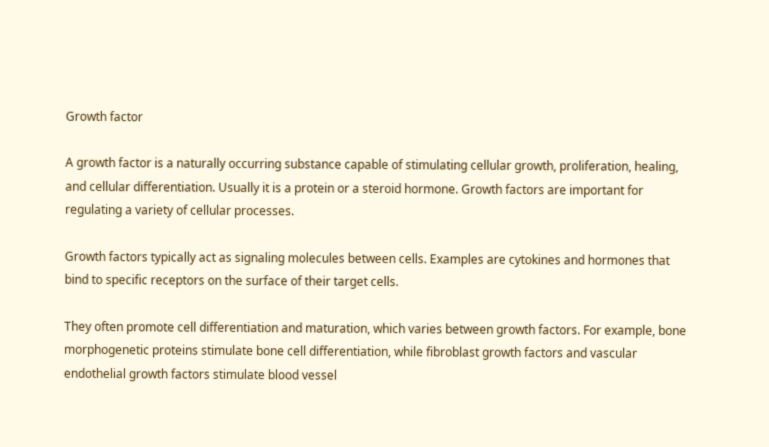Growth factor

A growth factor is a naturally occurring substance capable of stimulating cellular growth, proliferation, healing, and cellular differentiation. Usually it is a protein or a steroid hormone. Growth factors are important for regulating a variety of cellular processes.

Growth factors typically act as signaling molecules between cells. Examples are cytokines and hormones that bind to specific receptors on the surface of their target cells.

They often promote cell differentiation and maturation, which varies between growth factors. For example, bone morphogenetic proteins stimulate bone cell differentiation, while fibroblast growth factors and vascular endothelial growth factors stimulate blood vessel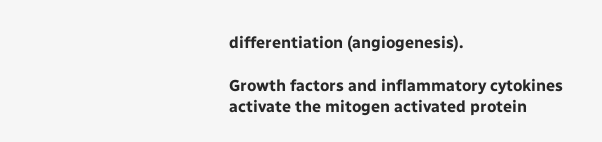differentiation (angiogenesis).

Growth factors and inflammatory cytokines activate the mitogen activated protein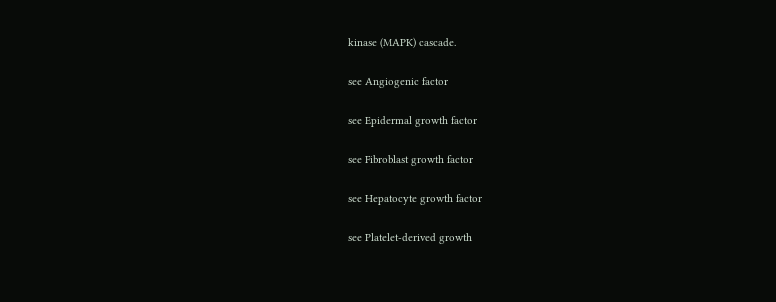kinase (MAPK) cascade.

see Angiogenic factor

see Epidermal growth factor

see Fibroblast growth factor

see Hepatocyte growth factor

see Platelet-derived growth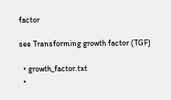factor

see Transforming growth factor (TGF)

  • growth_factor.txt
  •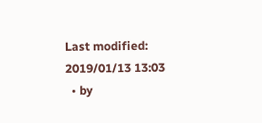Last modified: 2019/01/13 13:03
  • by